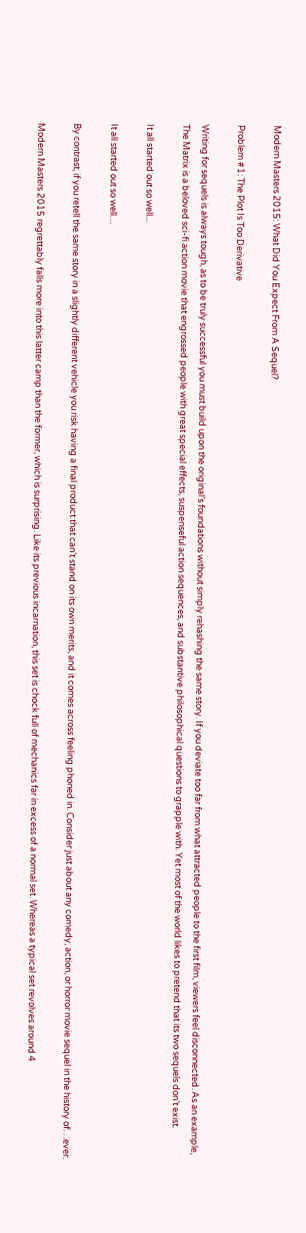Modern Masters 2015: What Did You Expect From A Sequel?

Problem #1: The Plot Is Too Derivative

Writing for sequels is always tough, as to be truly successful you must build upon the original’s foundations without simply rehashing the same story. If you deviate too far from what attracted people to the first film, viewers feel disconnected. As an example, The Matrix is a beloved sci-fi action movie that engrossed people with great special effects, suspenseful action sequences, and substantive philosophical questions to grapple with. Yet most of the world likes to pretend that its two sequels don’t exist.

It all started out so well...

It all started out so well…

By contrast, if you retell the same story in a slightly different vehicle you risk having a final product that can’t stand on its own merits, and it comes across feeling phoned in. Consider just about any comedy, action, or horror movie sequel in the history of. . .ever.

Modern Masters 2015 regrettably falls more into this latter camp than the former, which is surprising. Like its previous incarnation, this set is chock full of mechanics far in excess of a normal set. Whereas a typical set revolves around 4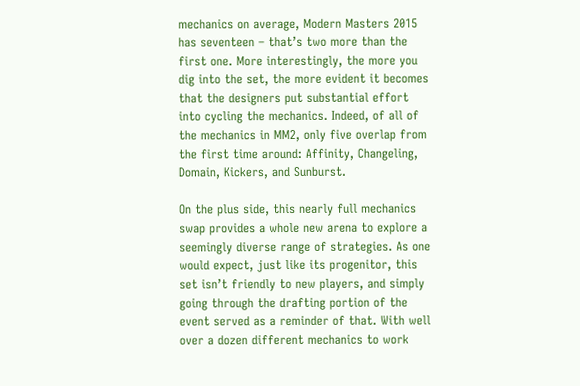mechanics on average, Modern Masters 2015 has seventeen – that’s two more than the first one. More interestingly, the more you dig into the set, the more evident it becomes that the designers put substantial effort into cycling the mechanics. Indeed, of all of the mechanics in MM2, only five overlap from the first time around: Affinity, Changeling, Domain, Kickers, and Sunburst.

On the plus side, this nearly full mechanics swap provides a whole new arena to explore a seemingly diverse range of strategies. As one would expect, just like its progenitor, this set isn’t friendly to new players, and simply going through the drafting portion of the event served as a reminder of that. With well over a dozen different mechanics to work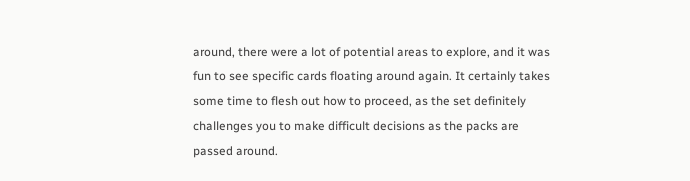around, there were a lot of potential areas to explore, and it was fun to see specific cards floating around again. It certainly takes some time to flesh out how to proceed, as the set definitely challenges you to make difficult decisions as the packs are passed around.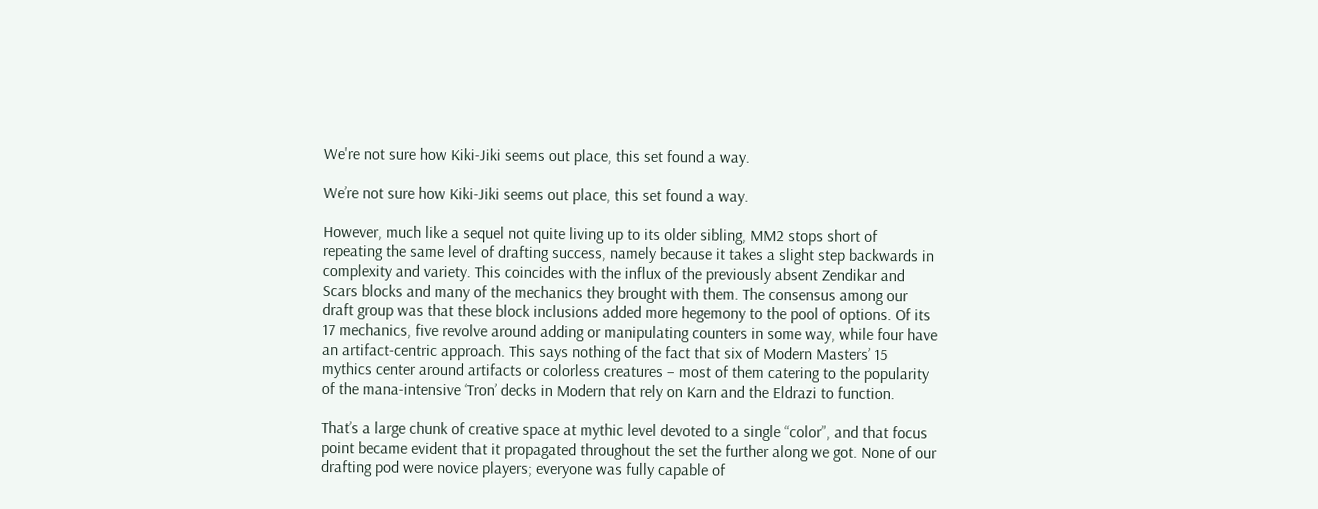We're not sure how Kiki-Jiki seems out place, this set found a way.

We’re not sure how Kiki-Jiki seems out place, this set found a way.

However, much like a sequel not quite living up to its older sibling, MM2 stops short of repeating the same level of drafting success, namely because it takes a slight step backwards in complexity and variety. This coincides with the influx of the previously absent Zendikar and Scars blocks and many of the mechanics they brought with them. The consensus among our draft group was that these block inclusions added more hegemony to the pool of options. Of its 17 mechanics, five revolve around adding or manipulating counters in some way, while four have an artifact-centric approach. This says nothing of the fact that six of Modern Masters’ 15 mythics center around artifacts or colorless creatures – most of them catering to the popularity of the mana-intensive ‘Tron’ decks in Modern that rely on Karn and the Eldrazi to function.

That’s a large chunk of creative space at mythic level devoted to a single “color”, and that focus point became evident that it propagated throughout the set the further along we got. None of our drafting pod were novice players; everyone was fully capable of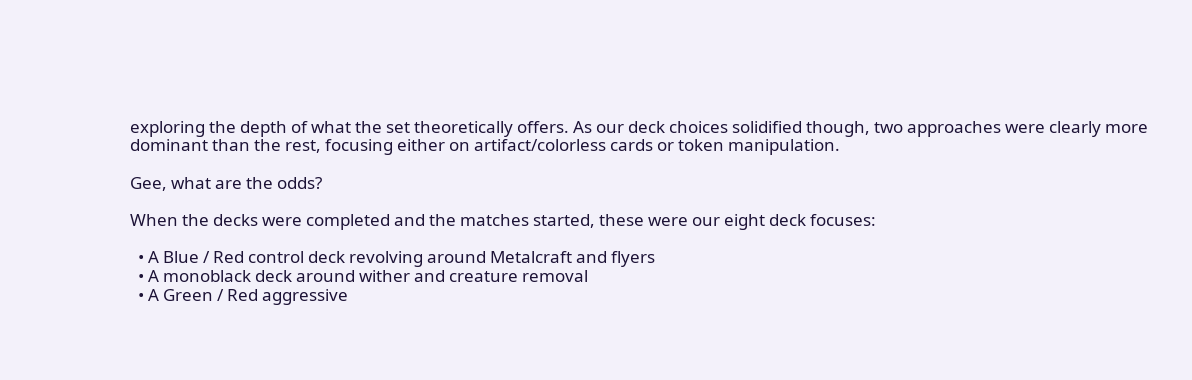exploring the depth of what the set theoretically offers. As our deck choices solidified though, two approaches were clearly more dominant than the rest, focusing either on artifact/colorless cards or token manipulation.

Gee, what are the odds?

When the decks were completed and the matches started, these were our eight deck focuses:

  • A Blue / Red control deck revolving around Metalcraft and flyers
  • A monoblack deck around wither and creature removal
  • A Green / Red aggressive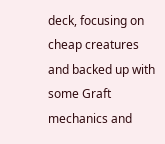deck, focusing on cheap creatures and backed up with some Graft mechanics and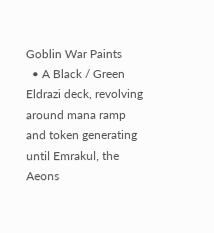Goblin War Paints
  • A Black / Green Eldrazi deck, revolving around mana ramp and token generating until Emrakul, the Aeons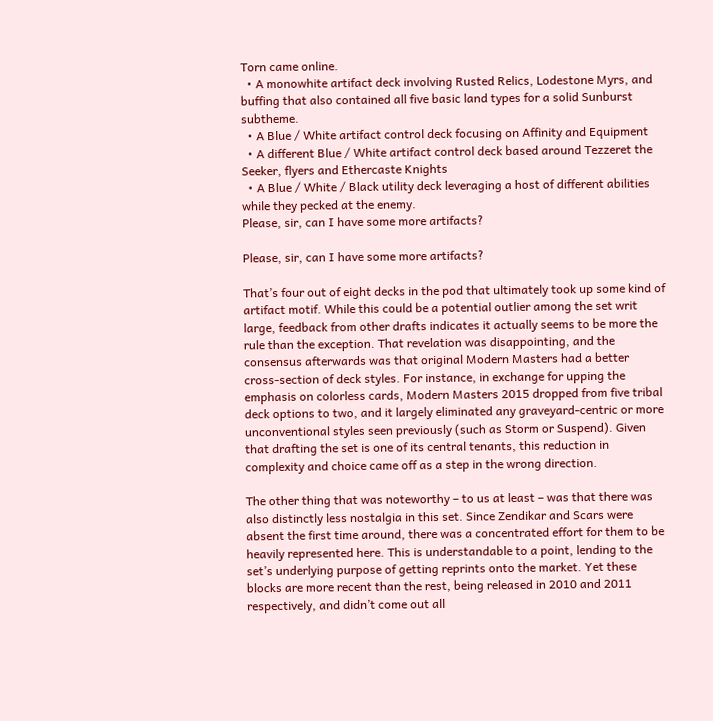Torn came online.
  • A monowhite artifact deck involving Rusted Relics, Lodestone Myrs, and buffing that also contained all five basic land types for a solid Sunburst subtheme.
  • A Blue / White artifact control deck focusing on Affinity and Equipment
  • A different Blue / White artifact control deck based around Tezzeret the Seeker, flyers and Ethercaste Knights
  • A Blue / White / Black utility deck leveraging a host of different abilities while they pecked at the enemy.
Please, sir, can I have some more artifacts?

Please, sir, can I have some more artifacts?

That’s four out of eight decks in the pod that ultimately took up some kind of artifact motif. While this could be a potential outlier among the set writ large, feedback from other drafts indicates it actually seems to be more the rule than the exception. That revelation was disappointing, and the consensus afterwards was that original Modern Masters had a better cross-section of deck styles. For instance, in exchange for upping the emphasis on colorless cards, Modern Masters 2015 dropped from five tribal deck options to two, and it largely eliminated any graveyard-centric or more unconventional styles seen previously (such as Storm or Suspend). Given that drafting the set is one of its central tenants, this reduction in complexity and choice came off as a step in the wrong direction.

The other thing that was noteworthy – to us at least – was that there was also distinctly less nostalgia in this set. Since Zendikar and Scars were absent the first time around, there was a concentrated effort for them to be heavily represented here. This is understandable to a point, lending to the set’s underlying purpose of getting reprints onto the market. Yet these blocks are more recent than the rest, being released in 2010 and 2011 respectively, and didn’t come out all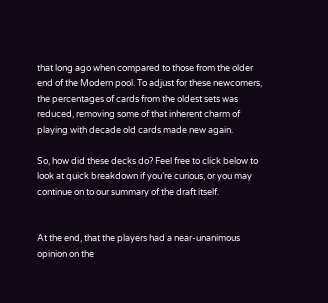that long ago when compared to those from the older end of the Modern pool. To adjust for these newcomers, the percentages of cards from the oldest sets was reduced, removing some of that inherent charm of playing with decade old cards made new again.

So, how did these decks do? Feel free to click below to look at quick breakdown if you’re curious, or you may continue on to our summary of the draft itself.


At the end, that the players had a near-unanimous opinion on the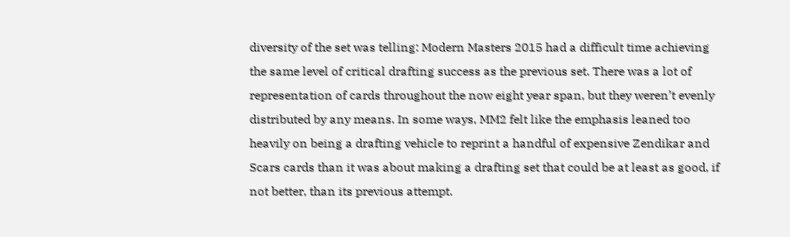diversity of the set was telling: Modern Masters 2015 had a difficult time achieving the same level of critical drafting success as the previous set. There was a lot of representation of cards throughout the now eight year span, but they weren’t evenly distributed by any means. In some ways, MM2 felt like the emphasis leaned too heavily on being a drafting vehicle to reprint a handful of expensive Zendikar and Scars cards than it was about making a drafting set that could be at least as good, if not better, than its previous attempt.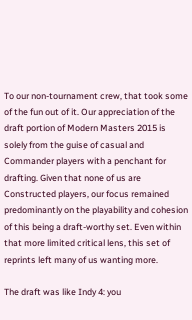To our non-tournament crew, that took some of the fun out of it. Our appreciation of the draft portion of Modern Masters 2015 is solely from the guise of casual and Commander players with a penchant for drafting. Given that none of us are Constructed players, our focus remained predominantly on the playability and cohesion of this being a draft-worthy set. Even within that more limited critical lens, this set of reprints left many of us wanting more.

The draft was like Indy 4: you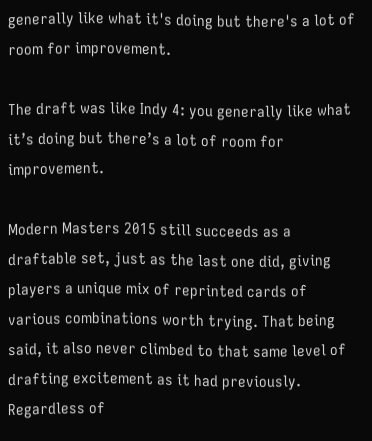generally like what it's doing but there's a lot of room for improvement.

The draft was like Indy 4: you generally like what it’s doing but there’s a lot of room for improvement.

Modern Masters 2015 still succeeds as a draftable set, just as the last one did, giving players a unique mix of reprinted cards of various combinations worth trying. That being said, it also never climbed to that same level of drafting excitement as it had previously. Regardless of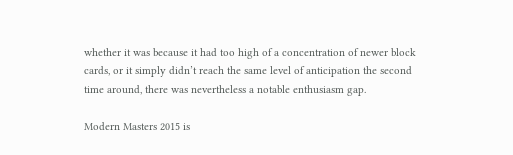whether it was because it had too high of a concentration of newer block cards, or it simply didn’t reach the same level of anticipation the second time around, there was nevertheless a notable enthusiasm gap.

Modern Masters 2015 is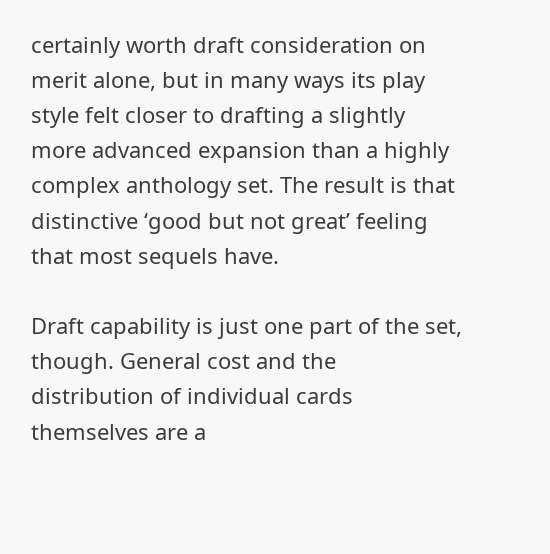certainly worth draft consideration on merit alone, but in many ways its play style felt closer to drafting a slightly more advanced expansion than a highly complex anthology set. The result is that distinctive ‘good but not great’ feeling that most sequels have.

Draft capability is just one part of the set, though. General cost and the distribution of individual cards themselves are a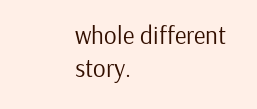whole different story.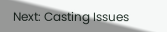Next: Casting Issues